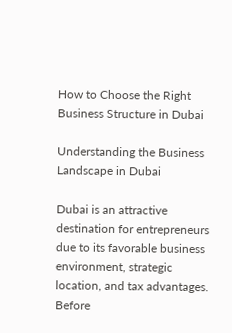How to Choose the Right Business Structure in Dubai

Understanding the Business Landscape in Dubai

Dubai is an attractive destination for entrepreneurs due to its favorable business environment, strategic location, and tax advantages. Before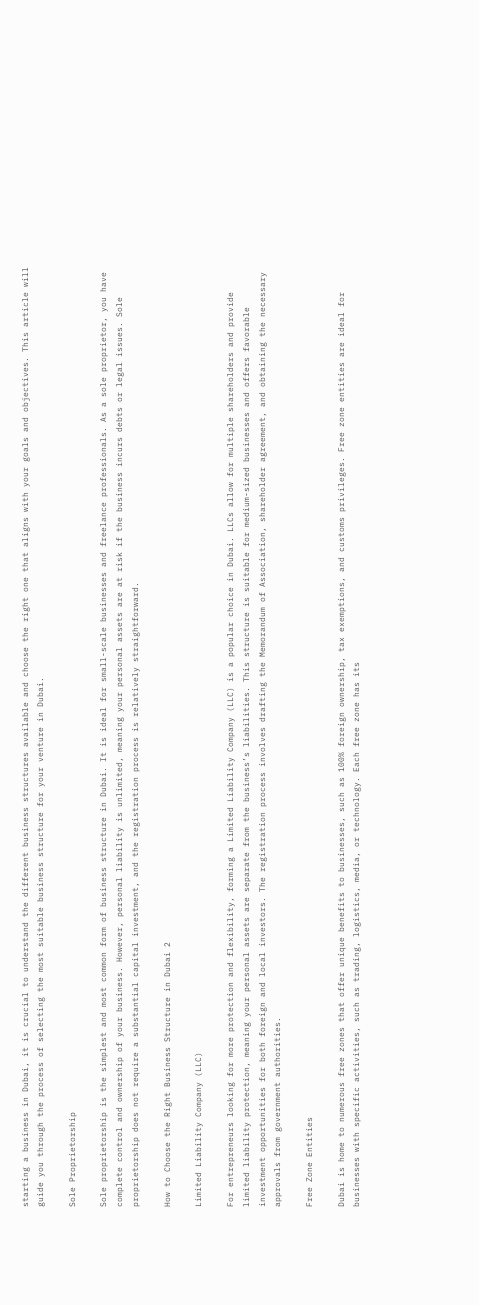starting a business in Dubai, it is crucial to understand the different business structures available and choose the right one that aligns with your goals and objectives. This article will guide you through the process of selecting the most suitable business structure for your venture in Dubai.

Sole Proprietorship

Sole proprietorship is the simplest and most common form of business structure in Dubai. It is ideal for small-scale businesses and freelance professionals. As a sole proprietor, you have complete control and ownership of your business. However, personal liability is unlimited, meaning your personal assets are at risk if the business incurs debts or legal issues. Sole proprietorship does not require a substantial capital investment, and the registration process is relatively straightforward.

How to Choose the Right Business Structure in Dubai 2

Limited Liability Company (LLC)

For entrepreneurs looking for more protection and flexibility, forming a Limited Liability Company (LLC) is a popular choice in Dubai. LLCs allow for multiple shareholders and provide limited liability protection, meaning your personal assets are separate from the business’s liabilities. This structure is suitable for medium-sized businesses and offers favorable investment opportunities for both foreign and local investors. The registration process involves drafting the Memorandum of Association, shareholder agreement, and obtaining the necessary approvals from government authorities.

Free Zone Entities

Dubai is home to numerous free zones that offer unique benefits to businesses, such as 100% foreign ownership, tax exemptions, and customs privileges. Free zone entities are ideal for businesses with specific activities, such as trading, logistics, media, or technology. Each free zone has its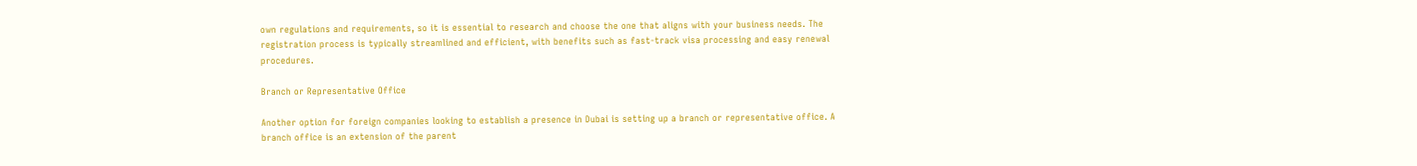own regulations and requirements, so it is essential to research and choose the one that aligns with your business needs. The registration process is typically streamlined and efficient, with benefits such as fast-track visa processing and easy renewal procedures.

Branch or Representative Office

Another option for foreign companies looking to establish a presence in Dubai is setting up a branch or representative office. A branch office is an extension of the parent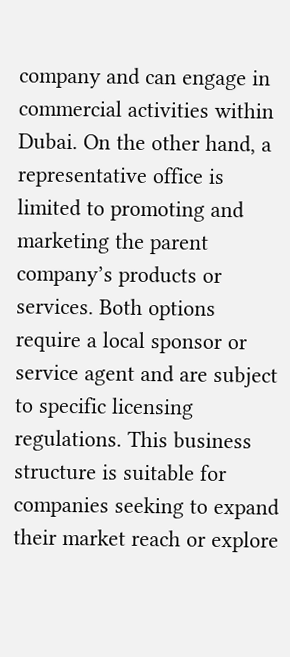company and can engage in commercial activities within Dubai. On the other hand, a representative office is limited to promoting and marketing the parent company’s products or services. Both options require a local sponsor or service agent and are subject to specific licensing regulations. This business structure is suitable for companies seeking to expand their market reach or explore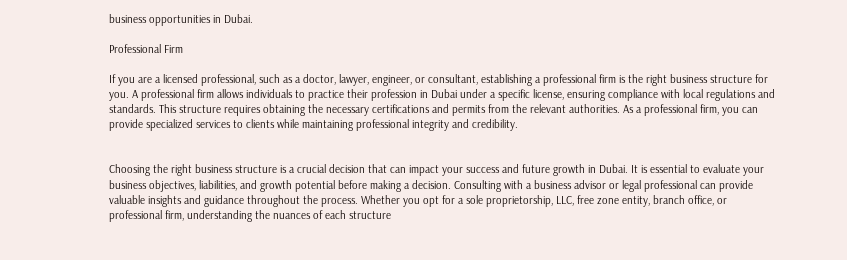business opportunities in Dubai.

Professional Firm

If you are a licensed professional, such as a doctor, lawyer, engineer, or consultant, establishing a professional firm is the right business structure for you. A professional firm allows individuals to practice their profession in Dubai under a specific license, ensuring compliance with local regulations and standards. This structure requires obtaining the necessary certifications and permits from the relevant authorities. As a professional firm, you can provide specialized services to clients while maintaining professional integrity and credibility.


Choosing the right business structure is a crucial decision that can impact your success and future growth in Dubai. It is essential to evaluate your business objectives, liabilities, and growth potential before making a decision. Consulting with a business advisor or legal professional can provide valuable insights and guidance throughout the process. Whether you opt for a sole proprietorship, LLC, free zone entity, branch office, or professional firm, understanding the nuances of each structure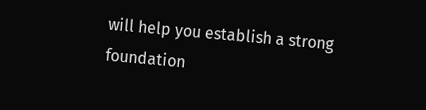will help you establish a strong foundation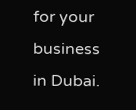for your business in Dubai.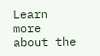Learn more about the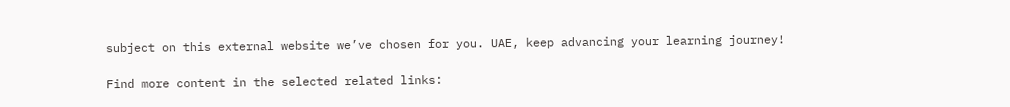subject on this external website we’ve chosen for you. UAE, keep advancing your learning journey!

Find more content in the selected related links: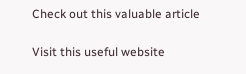Check out this valuable article

Visit this useful website